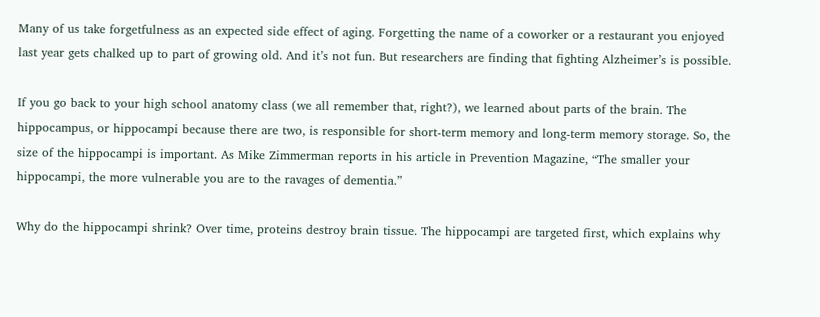Many of us take forgetfulness as an expected side effect of aging. Forgetting the name of a coworker or a restaurant you enjoyed last year gets chalked up to part of growing old. And it’s not fun. But researchers are finding that fighting Alzheimer’s is possible.

If you go back to your high school anatomy class (we all remember that, right?), we learned about parts of the brain. The hippocampus, or hippocampi because there are two, is responsible for short-term memory and long-term memory storage. So, the size of the hippocampi is important. As Mike Zimmerman reports in his article in Prevention Magazine, “The smaller your hippocampi, the more vulnerable you are to the ravages of dementia.”

Why do the hippocampi shrink? Over time, proteins destroy brain tissue. The hippocampi are targeted first, which explains why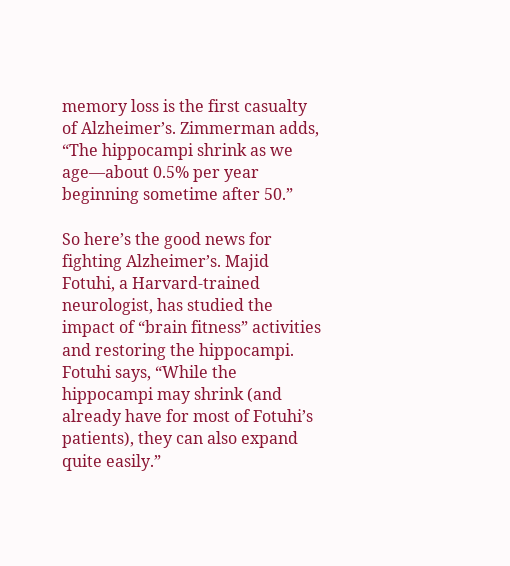memory loss is the first casualty of Alzheimer’s. Zimmerman adds, “The hippocampi shrink as we age—about 0.5% per year beginning sometime after 50.”

So here’s the good news for fighting Alzheimer’s. Majid Fotuhi, a Harvard-trained neurologist, has studied the impact of “brain fitness” activities and restoring the hippocampi. Fotuhi says, “While the hippocampi may shrink (and already have for most of Fotuhi’s patients), they can also expand quite easily.”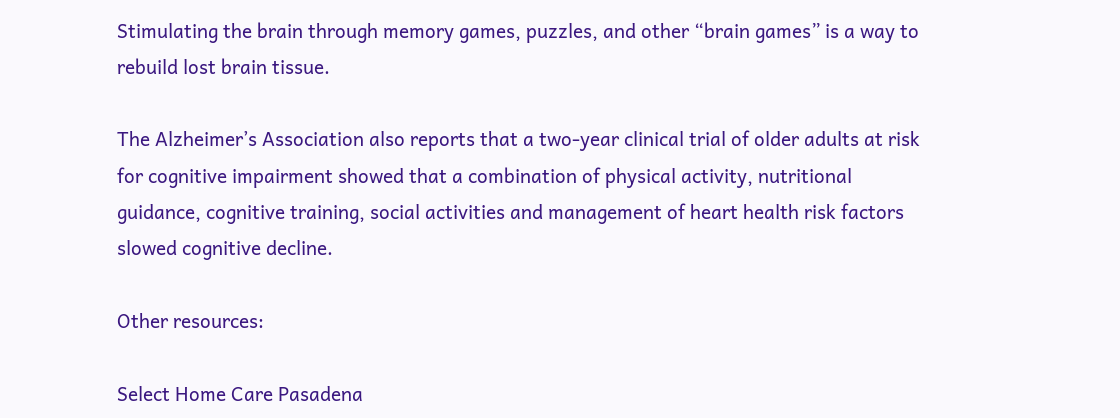Stimulating the brain through memory games, puzzles, and other “brain games” is a way to rebuild lost brain tissue.

The Alzheimer’s Association also reports that a two-year clinical trial of older adults at risk for cognitive impairment showed that a combination of physical activity, nutritional guidance, cognitive training, social activities and management of heart health risk factors slowed cognitive decline.

Other resources:

Select Home Care Pasadena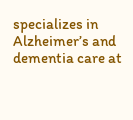specializes in Alzheimer’s and dementia care at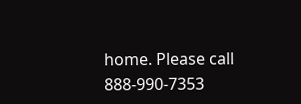home. Please call 888-990-7353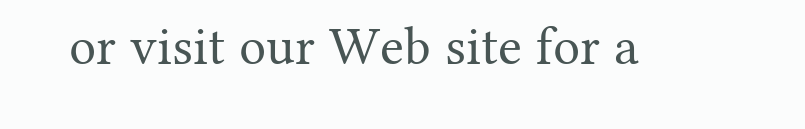or visit our Web site for a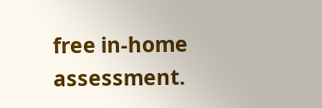free in-home assessment.